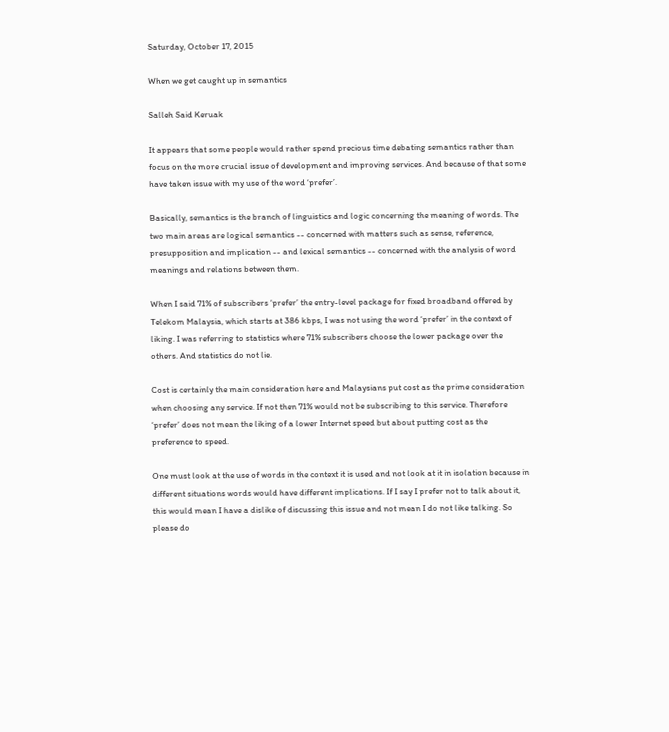Saturday, October 17, 2015

When we get caught up in semantics

Salleh Said Keruak

It appears that some people would rather spend precious time debating semantics rather than focus on the more crucial issue of development and improving services. And because of that some have taken issue with my use of the word ‘prefer’.

Basically, semantics is the branch of linguistics and logic concerning the meaning of words. The two main areas are logical semantics -- concerned with matters such as sense, reference, presupposition and implication -- and lexical semantics -- concerned with the analysis of word meanings and relations between them.

When I said 71% of subscribers ‘prefer’ the entry-level package for fixed broadband offered by Telekom Malaysia, which starts at 386 kbps, I was not using the word ‘prefer’ in the context of liking. I was referring to statistics where 71% subscribers choose the lower package over the others. And statistics do not lie.

Cost is certainly the main consideration here and Malaysians put cost as the prime consideration when choosing any service. If not then 71% would not be subscribing to this service. Therefore ‘prefer’ does not mean the liking of a lower Internet speed but about putting cost as the preference to speed.

One must look at the use of words in the context it is used and not look at it in isolation because in different situations words would have different implications. If I say I prefer not to talk about it, this would mean I have a dislike of discussing this issue and not mean I do not like talking. So please do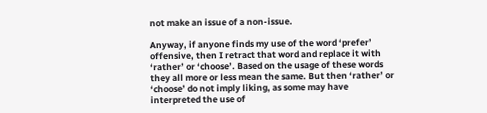not make an issue of a non-issue.

Anyway, if anyone finds my use of the word ‘prefer’ offensive, then I retract that word and replace it with ‘rather’ or ‘choose’. Based on the usage of these words they all more or less mean the same. But then ‘rather’ or ‘choose’ do not imply liking, as some may have interpreted the use of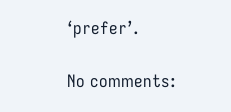‘prefer’.

No comments: